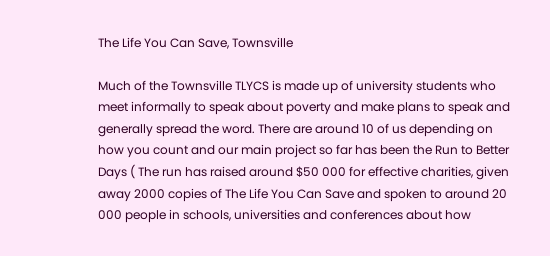The Life You Can Save, Townsville

Much of the Townsville TLYCS is made up of university students who meet informally to speak about poverty and make plans to speak and generally spread the word. There are around 10 of us depending on how you count and our main project so far has been the Run to Better Days ( The run has raised around $50 000 for effective charities, given away 2000 copies of The Life You Can Save and spoken to around 20 000 people in schools, universities and conferences about how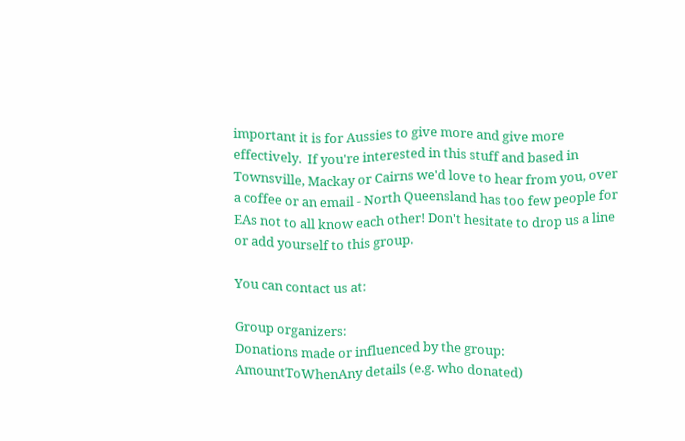important it is for Aussies to give more and give more effectively.  If you're interested in this stuff and based in Townsville, Mackay or Cairns we'd love to hear from you, over a coffee or an email - North Queensland has too few people for EAs not to all know each other! Don't hesitate to drop us a line or add yourself to this group.

You can contact us at:

Group organizers:
Donations made or influenced by the group:
AmountToWhenAny details (e.g. who donated)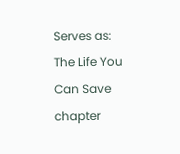Serves as:
The Life You Can Save chapter